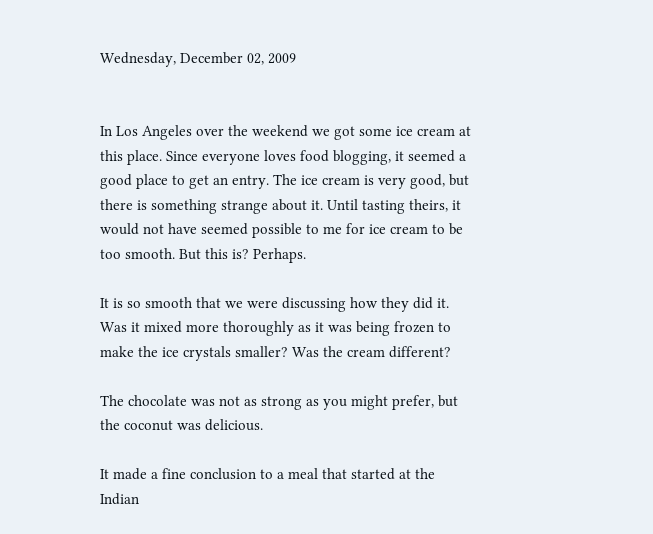Wednesday, December 02, 2009


In Los Angeles over the weekend we got some ice cream at this place. Since everyone loves food blogging, it seemed a good place to get an entry. The ice cream is very good, but there is something strange about it. Until tasting theirs, it would not have seemed possible to me for ice cream to be too smooth. But this is? Perhaps.

It is so smooth that we were discussing how they did it. Was it mixed more thoroughly as it was being frozen to make the ice crystals smaller? Was the cream different?

The chocolate was not as strong as you might prefer, but the coconut was delicious.

It made a fine conclusion to a meal that started at the Indian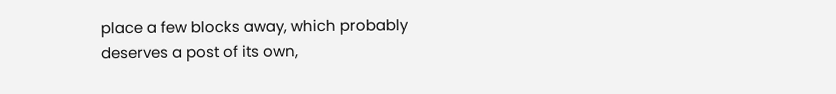place a few blocks away, which probably deserves a post of its own,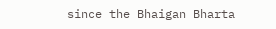since the Bhaigan Bharta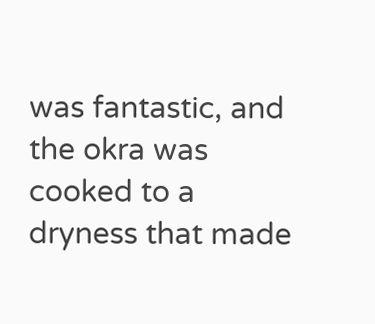was fantastic, and the okra was cooked to a dryness that made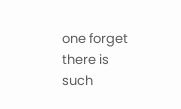one forget there is such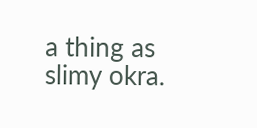a thing as slimy okra.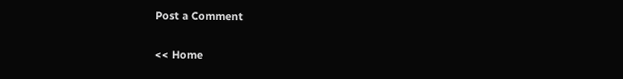Post a Comment

<< Home